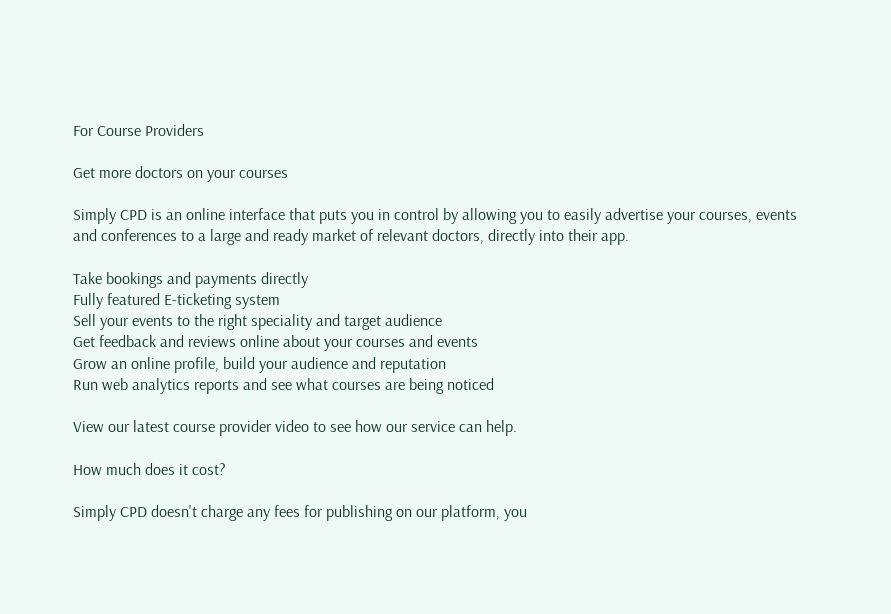For Course Providers

Get more doctors on your courses

Simply CPD is an online interface that puts you in control by allowing you to easily advertise your courses, events and conferences to a large and ready market of relevant doctors, directly into their app.

Take bookings and payments directly
Fully featured E-ticketing system
Sell your events to the right speciality and target audience
Get feedback and reviews online about your courses and events
Grow an online profile, build your audience and reputation
Run web analytics reports and see what courses are being noticed

View our latest course provider video to see how our service can help.

How much does it cost?

Simply CPD doesn't charge any fees for publishing on our platform, you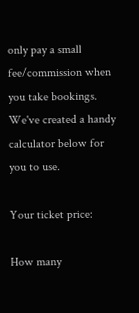only pay a small fee/commission when you take bookings. We've created a handy calculator below for you to use.

Your ticket price:

How many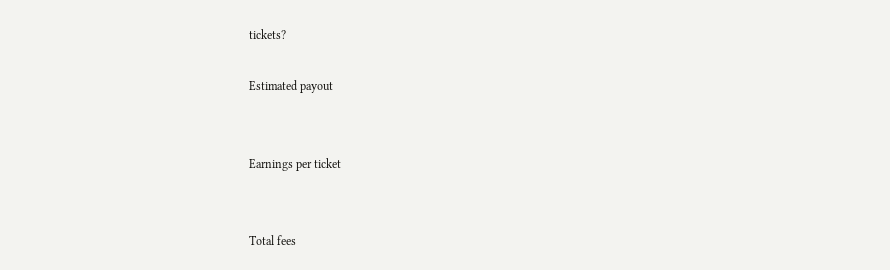tickets?

Estimated payout


Earnings per ticket


Total fees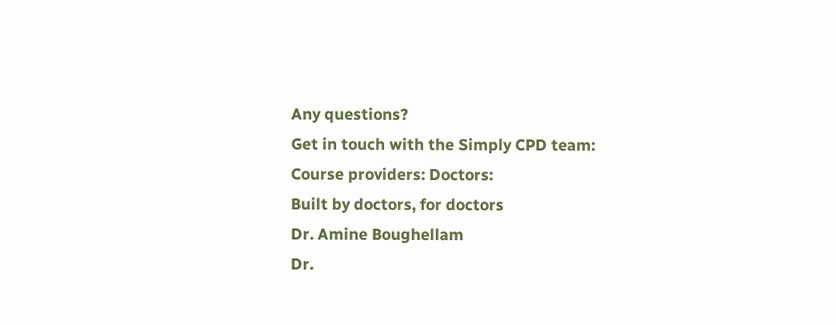Any questions?
Get in touch with the Simply CPD team:
Course providers: Doctors:
Built by doctors, for doctors
Dr. Amine Boughellam
Dr.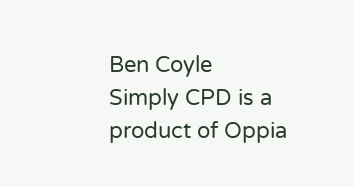Ben Coyle
Simply CPD is a product of Oppia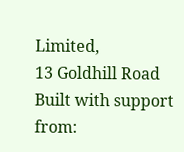Limited,
13 Goldhill Road
Built with support from: